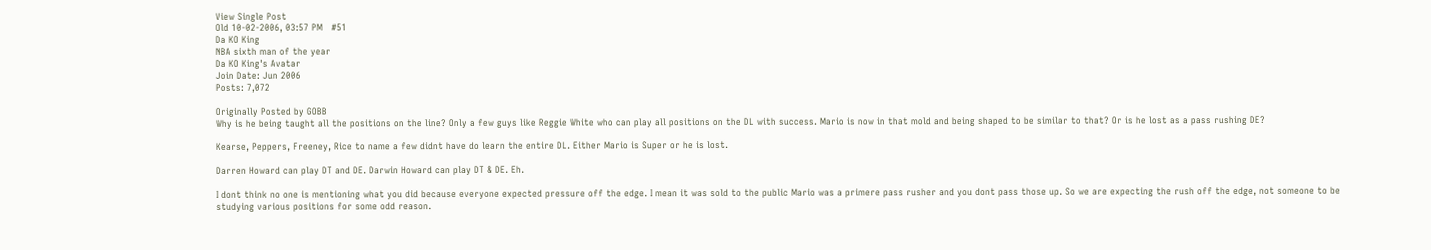View Single Post
Old 10-02-2006, 03:57 PM   #51
Da KO King
NBA sixth man of the year
Da KO King's Avatar
Join Date: Jun 2006
Posts: 7,072

Originally Posted by GOBB
Why is he being taught all the positions on the line? Only a few guys like Reggie White who can play all positions on the DL with success. Mario is now in that mold and being shaped to be similar to that? Or is he lost as a pass rushing DE?

Kearse, Peppers, Freeney, Rice to name a few didnt have do learn the entire DL. Either Mario is Super or he is lost.

Darren Howard can play DT and DE. Darwin Howard can play DT & DE. Eh.

I dont think no one is mentioning what you did because everyone expected pressure off the edge. I mean it was sold to the public Mario was a primere pass rusher and you dont pass those up. So we are expecting the rush off the edge, not someone to be studying various positions for some odd reason.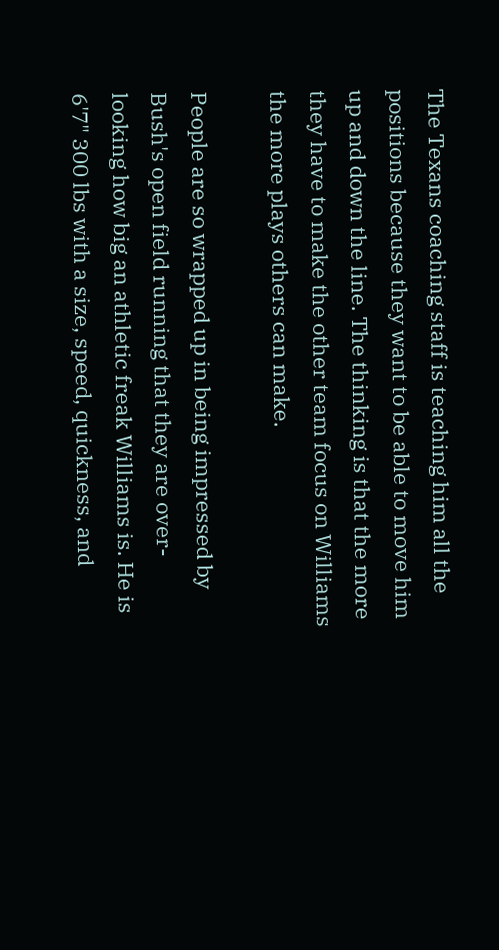The Texans coaching staff is teaching him all the positions because they want to be able to move him up and down the line. The thinking is that the more they have to make the other team focus on Williams the more plays others can make.

People are so wrapped up in being impressed by Bush's open field running that they are over-looking how big an athletic freak Williams is. He is 6'7" 300 lbs with a size, speed, quickness, and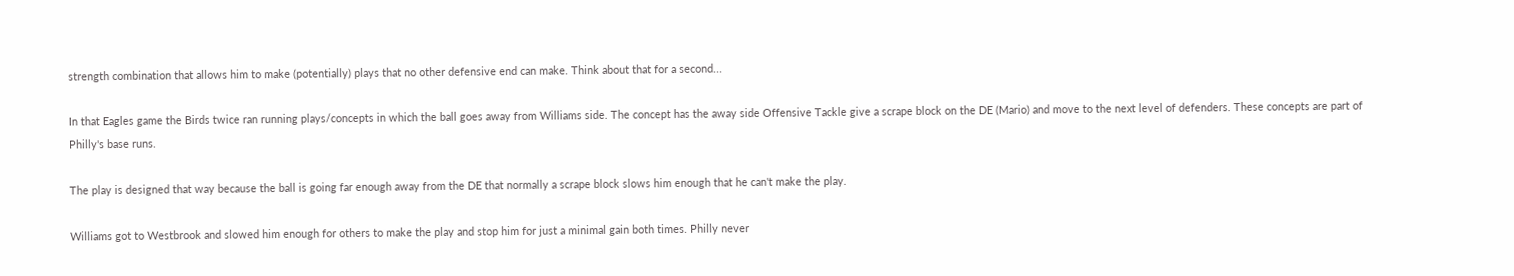strength combination that allows him to make (potentially) plays that no other defensive end can make. Think about that for a second...

In that Eagles game the Birds twice ran running plays/concepts in which the ball goes away from Williams side. The concept has the away side Offensive Tackle give a scrape block on the DE (Mario) and move to the next level of defenders. These concepts are part of Philly's base runs.

The play is designed that way because the ball is going far enough away from the DE that normally a scrape block slows him enough that he can't make the play.

Williams got to Westbrook and slowed him enough for others to make the play and stop him for just a minimal gain both times. Philly never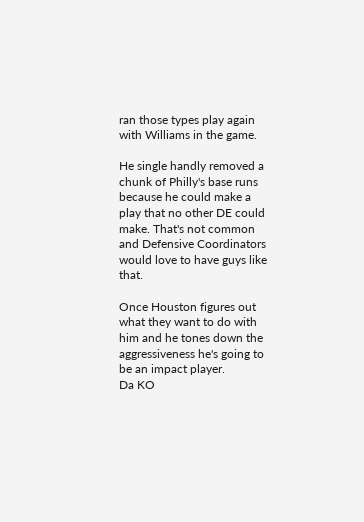ran those types play again with Williams in the game.

He single handly removed a chunk of Philly's base runs because he could make a play that no other DE could make. That's not common and Defensive Coordinators would love to have guys like that.

Once Houston figures out what they want to do with him and he tones down the aggressiveness he's going to be an impact player.
Da KO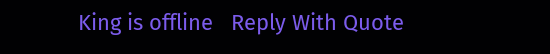King is offline   Reply With Quote